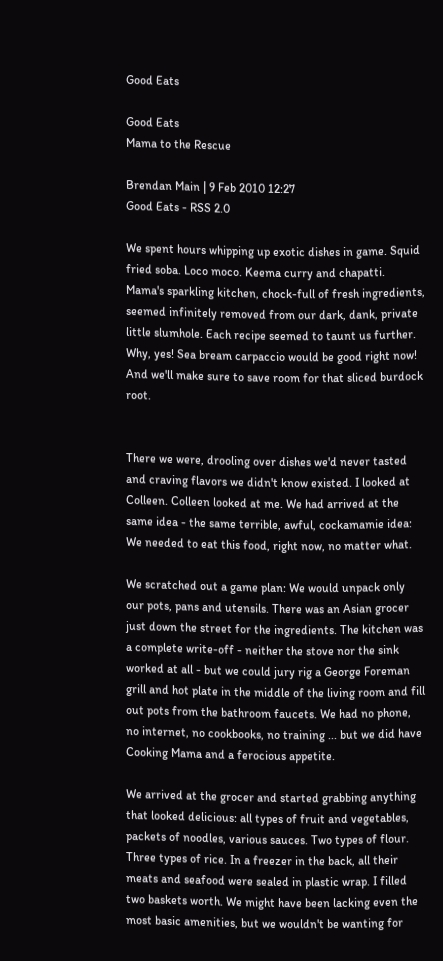Good Eats

Good Eats
Mama to the Rescue

Brendan Main | 9 Feb 2010 12:27
Good Eats - RSS 2.0

We spent hours whipping up exotic dishes in game. Squid fried soba. Loco moco. Keema curry and chapatti. Mama's sparkling kitchen, chock-full of fresh ingredients, seemed infinitely removed from our dark, dank, private little slumhole. Each recipe seemed to taunt us further. Why, yes! Sea bream carpaccio would be good right now! And we'll make sure to save room for that sliced burdock root.


There we were, drooling over dishes we'd never tasted and craving flavors we didn't know existed. I looked at Colleen. Colleen looked at me. We had arrived at the same idea - the same terrible, awful, cockamamie idea: We needed to eat this food, right now, no matter what.

We scratched out a game plan: We would unpack only our pots, pans and utensils. There was an Asian grocer just down the street for the ingredients. The kitchen was a complete write-off - neither the stove nor the sink worked at all - but we could jury rig a George Foreman grill and hot plate in the middle of the living room and fill out pots from the bathroom faucets. We had no phone, no internet, no cookbooks, no training ... but we did have Cooking Mama and a ferocious appetite.

We arrived at the grocer and started grabbing anything that looked delicious: all types of fruit and vegetables, packets of noodles, various sauces. Two types of flour. Three types of rice. In a freezer in the back, all their meats and seafood were sealed in plastic wrap. I filled two baskets worth. We might have been lacking even the most basic amenities, but we wouldn't be wanting for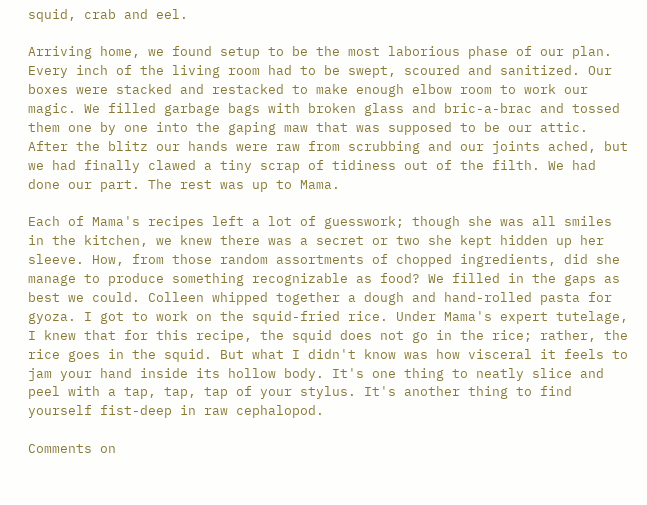squid, crab and eel.

Arriving home, we found setup to be the most laborious phase of our plan. Every inch of the living room had to be swept, scoured and sanitized. Our boxes were stacked and restacked to make enough elbow room to work our magic. We filled garbage bags with broken glass and bric-a-brac and tossed them one by one into the gaping maw that was supposed to be our attic. After the blitz our hands were raw from scrubbing and our joints ached, but we had finally clawed a tiny scrap of tidiness out of the filth. We had done our part. The rest was up to Mama.

Each of Mama's recipes left a lot of guesswork; though she was all smiles in the kitchen, we knew there was a secret or two she kept hidden up her sleeve. How, from those random assortments of chopped ingredients, did she manage to produce something recognizable as food? We filled in the gaps as best we could. Colleen whipped together a dough and hand-rolled pasta for gyoza. I got to work on the squid-fried rice. Under Mama's expert tutelage, I knew that for this recipe, the squid does not go in the rice; rather, the rice goes in the squid. But what I didn't know was how visceral it feels to jam your hand inside its hollow body. It's one thing to neatly slice and peel with a tap, tap, tap of your stylus. It's another thing to find yourself fist-deep in raw cephalopod.

Comments on